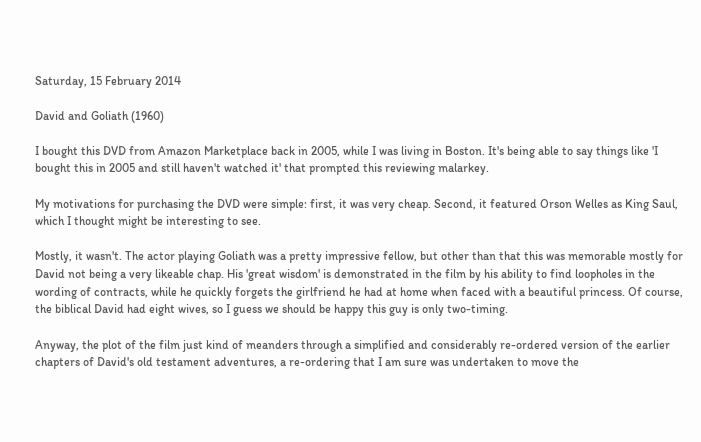Saturday, 15 February 2014

David and Goliath (1960)

I bought this DVD from Amazon Marketplace back in 2005, while I was living in Boston. It's being able to say things like 'I bought this in 2005 and still haven't watched it' that prompted this reviewing malarkey.

My motivations for purchasing the DVD were simple: first, it was very cheap. Second, it featured Orson Welles as King Saul, which I thought might be interesting to see.

Mostly, it wasn't. The actor playing Goliath was a pretty impressive fellow, but other than that this was memorable mostly for David not being a very likeable chap. His 'great wisdom' is demonstrated in the film by his ability to find loopholes in the wording of contracts, while he quickly forgets the girlfriend he had at home when faced with a beautiful princess. Of course, the biblical David had eight wives, so I guess we should be happy this guy is only two-timing.

Anyway, the plot of the film just kind of meanders through a simplified and considerably re-ordered version of the earlier chapters of David's old testament adventures, a re-ordering that I am sure was undertaken to move the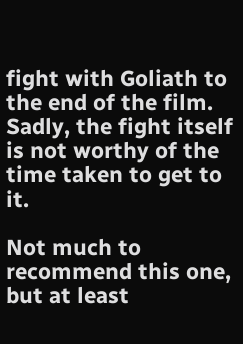fight with Goliath to the end of the film. Sadly, the fight itself is not worthy of the time taken to get to it.

Not much to recommend this one, but at least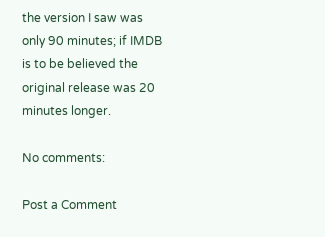the version I saw was only 90 minutes; if IMDB is to be believed the original release was 20 minutes longer.

No comments:

Post a Comment